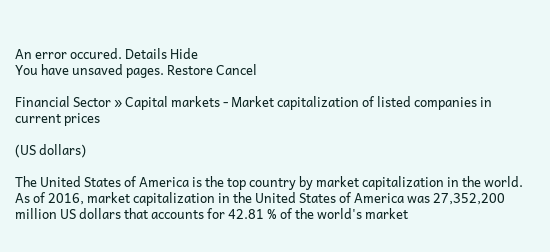An error occured. Details Hide
You have unsaved pages. Restore Cancel

Financial Sector » Capital markets - Market capitalization of listed companies in current prices

(US dollars)

The United States of America is the top country by market capitalization in the world. As of 2016, market capitalization in the United States of America was 27,352,200 million US dollars that accounts for 42.81 % of the world's market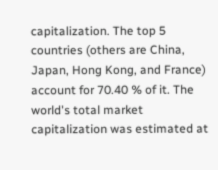capitalization. The top 5 countries (others are China, Japan, Hong Kong, and France) account for 70.40 % of it. The world's total market capitalization was estimated at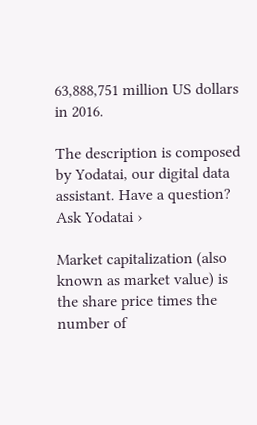63,888,751 million US dollars in 2016.

The description is composed by Yodatai, our digital data assistant. Have a question? Ask Yodatai ›

Market capitalization (also known as market value) is the share price times the number of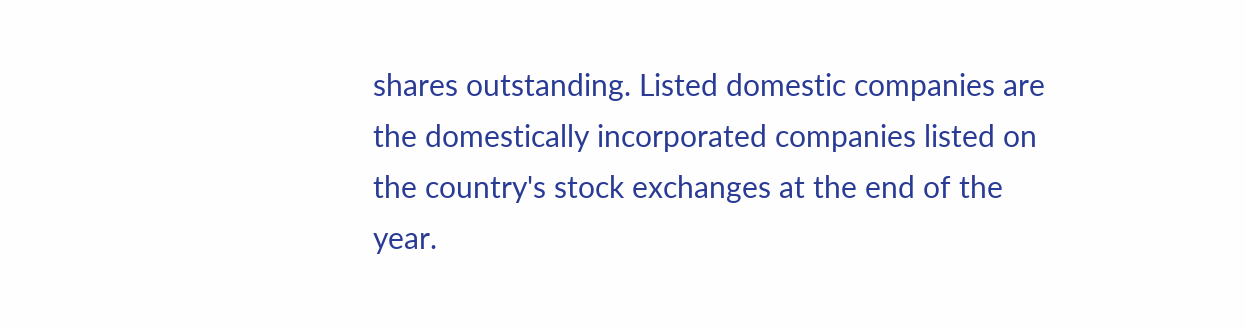shares outstanding. Listed domestic companies are the domestically incorporated companies listed on the country's stock exchanges at the end of the year.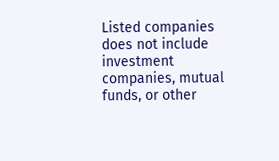Listed companies does not include investment companies, mutual funds, or other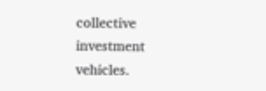collective investment vehicles.